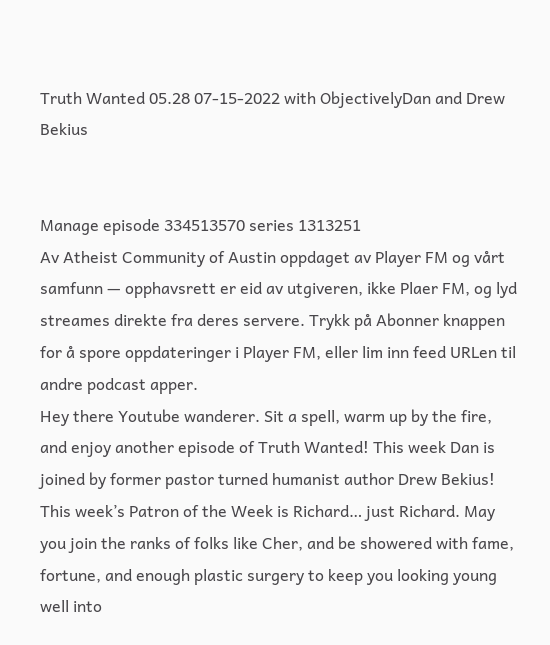Truth Wanted 05.28 07-15-2022 with ObjectivelyDan and Drew Bekius


Manage episode 334513570 series 1313251
Av Atheist Community of Austin oppdaget av Player FM og vårt samfunn — opphavsrett er eid av utgiveren, ikke Plaer FM, og lyd streames direkte fra deres servere. Trykk på Abonner knappen for å spore oppdateringer i Player FM, eller lim inn feed URLen til andre podcast apper.
Hey there Youtube wanderer. Sit a spell, warm up by the fire, and enjoy another episode of Truth Wanted! This week Dan is joined by former pastor turned humanist author Drew Bekius! This week’s Patron of the Week is Richard… just Richard. May you join the ranks of folks like Cher, and be showered with fame, fortune, and enough plastic surgery to keep you looking young well into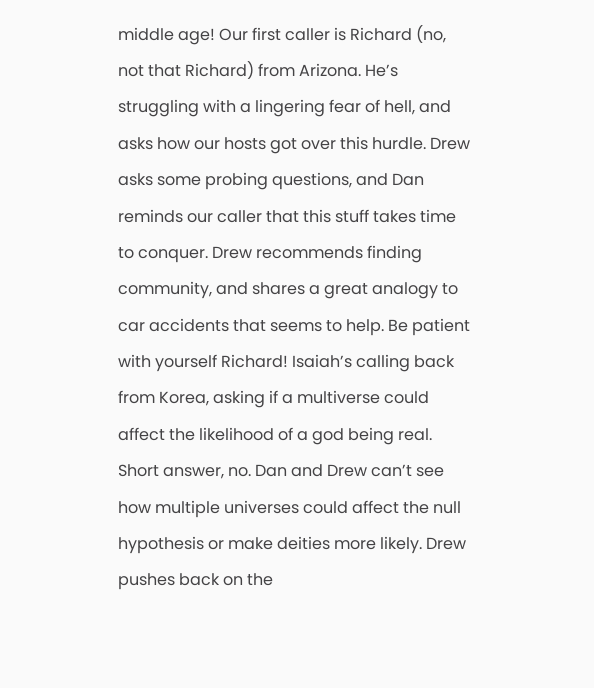middle age! Our first caller is Richard (no, not that Richard) from Arizona. He’s struggling with a lingering fear of hell, and asks how our hosts got over this hurdle. Drew asks some probing questions, and Dan reminds our caller that this stuff takes time to conquer. Drew recommends finding community, and shares a great analogy to car accidents that seems to help. Be patient with yourself Richard! Isaiah’s calling back from Korea, asking if a multiverse could affect the likelihood of a god being real. Short answer, no. Dan and Drew can’t see how multiple universes could affect the null hypothesis or make deities more likely. Drew pushes back on the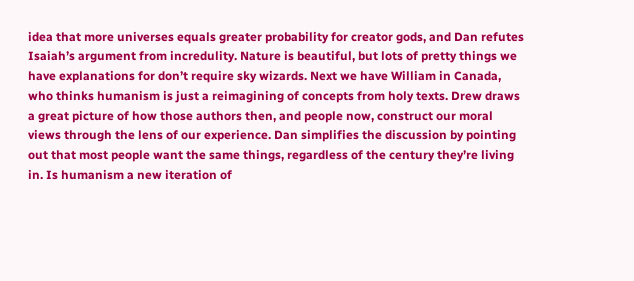idea that more universes equals greater probability for creator gods, and Dan refutes Isaiah’s argument from incredulity. Nature is beautiful, but lots of pretty things we have explanations for don’t require sky wizards. Next we have William in Canada, who thinks humanism is just a reimagining of concepts from holy texts. Drew draws a great picture of how those authors then, and people now, construct our moral views through the lens of our experience. Dan simplifies the discussion by pointing out that most people want the same things, regardless of the century they’re living in. Is humanism a new iteration of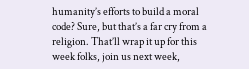humanity’s efforts to build a moral code? Sure, but that’s a far cry from a religion. That’ll wrap it up for this week folks, join us next week,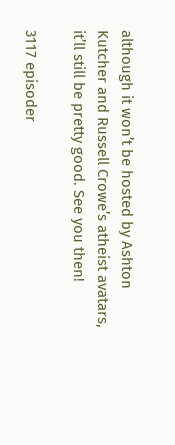although it won’t be hosted by Ashton Kutcher and Russell Crowe’s atheist avatars, it’ll still be pretty good. See you then!

3117 episoder